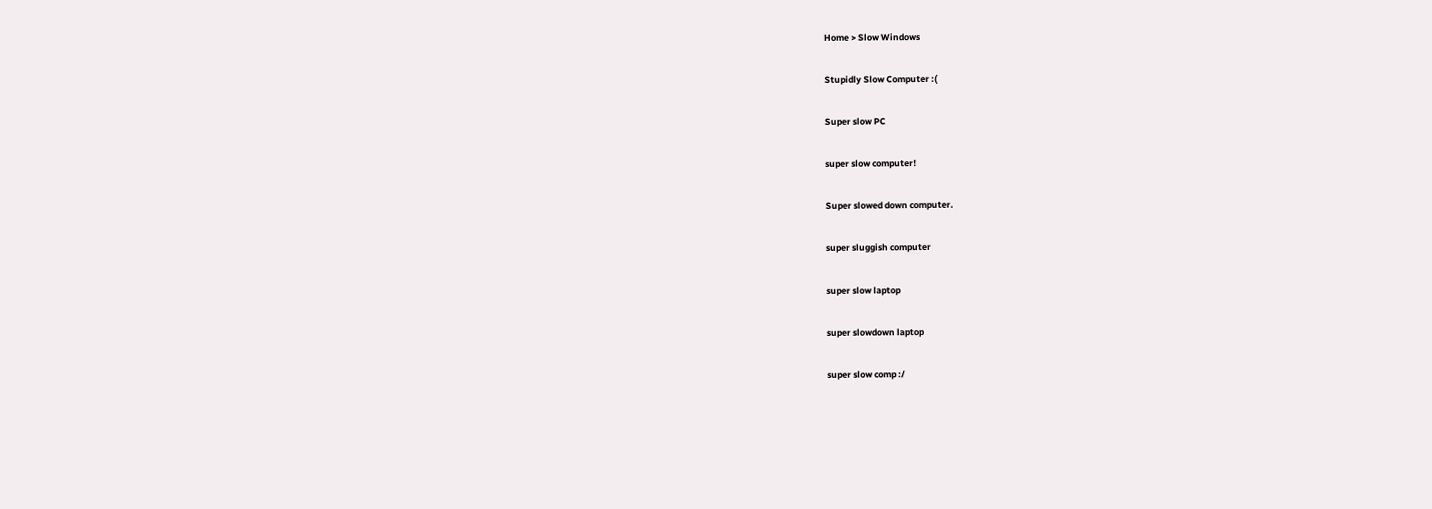Home > Slow Windows

Stupidly Slow Computer :(

Super slow PC

super slow computer!

Super slowed down computer.

super sluggish computer

super slow laptop

super slowdown laptop

super slow comp :/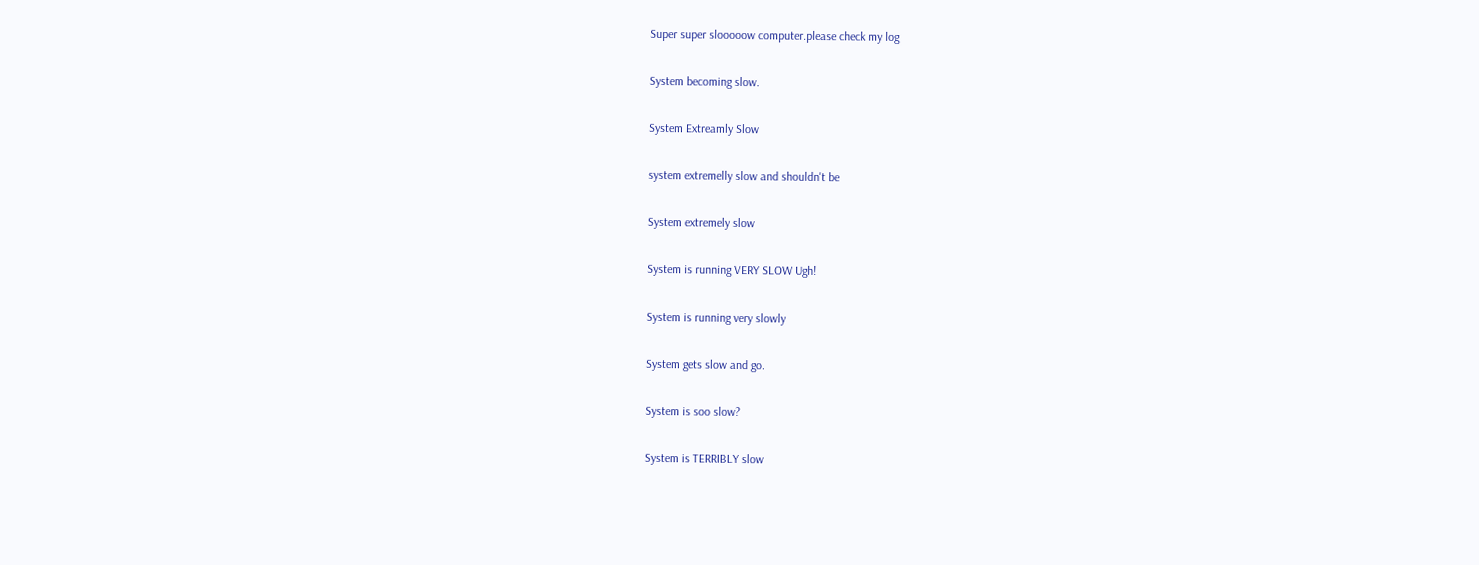Super super slooooow computer.please check my log

System becoming slow.

System Extreamly Slow

system extremelly slow and shouldn't be

System extremely slow

System is running VERY SLOW Ugh!

System is running very slowly

System gets slow and go.

System is soo slow?

System is TERRIBLY slow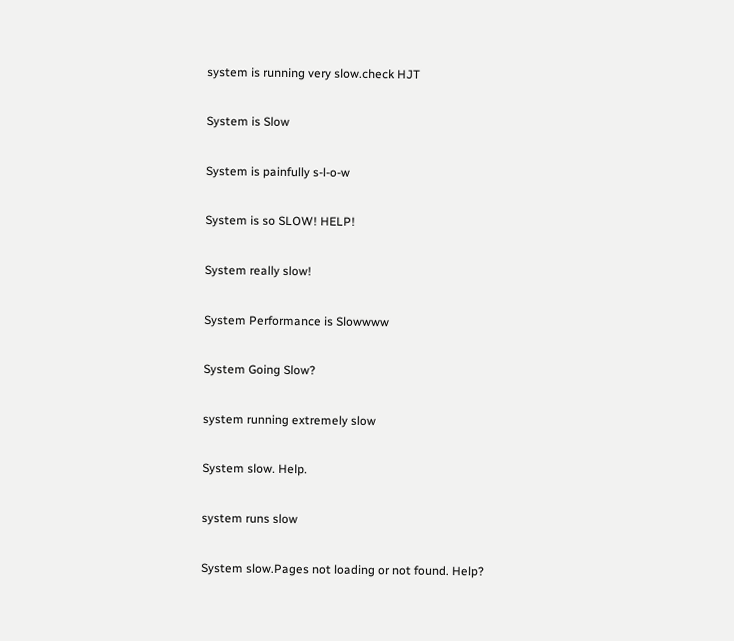system is running very slow.check HJT

System is Slow

System is painfully s-l-o-w

System is so SLOW! HELP!

System really slow!

System Performance is Slowwww

System Going Slow?

system running extremely slow

System slow. Help.

system runs slow

System slow.Pages not loading or not found. Help?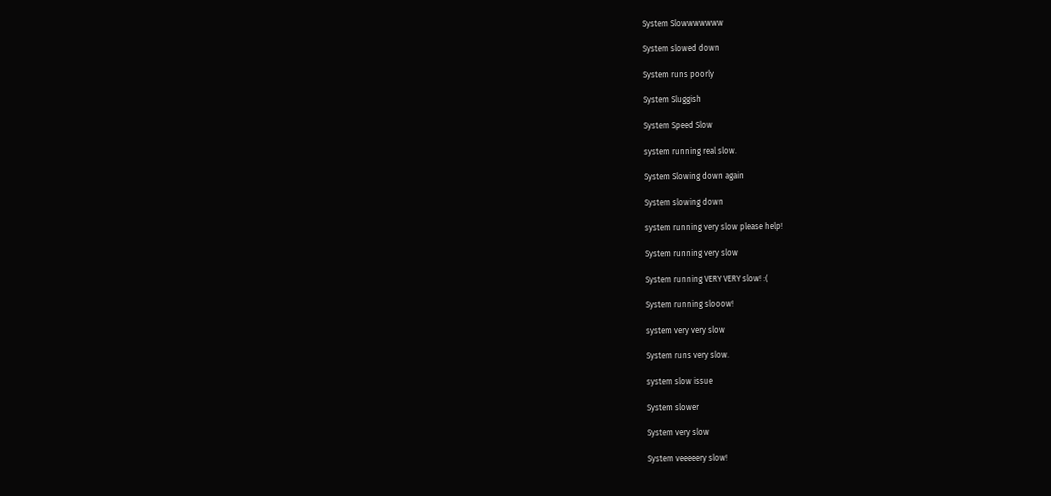System Slowwwwwww

System slowed down

System runs poorly

System Sluggish

System Speed Slow

system running real slow.

System Slowing down again

System slowing down

system running very slow please help!

System running very slow

System running VERY VERY slow! :(

System running slooow!

system very very slow

System runs very slow.

system slow issue

System slower

System very slow

System veeeeery slow!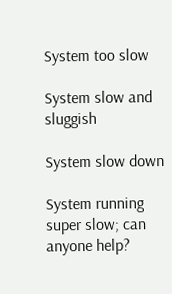System too slow

System slow and sluggish

System slow down

System running super slow; can anyone help?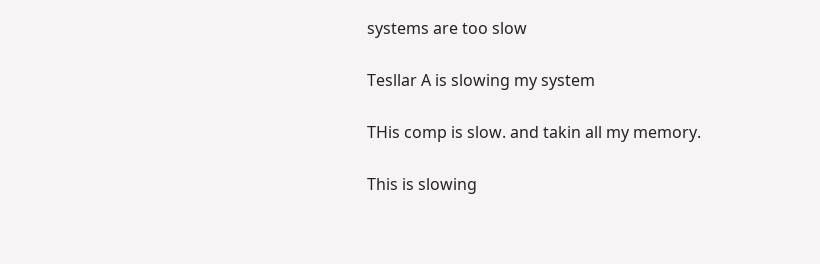systems are too slow

Tesllar A is slowing my system

THis comp is slow. and takin all my memory.

This is slowing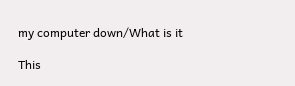my computer down/What is it

This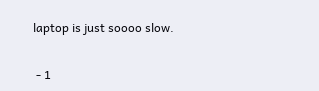laptop is just soooo slow.

 - 1